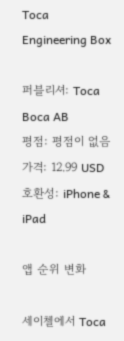Toca Engineering Box

퍼블리셔: Toca Boca AB
평점: 평점이 없음
가격: 12.99 USD
호환성: iPhone & iPad

앱 순위 변화

세이첼에서 Toca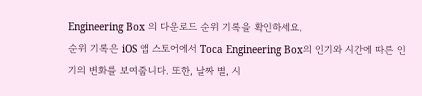Engineering Box 의 다운로드 순위 기록을 확인하세요.
순위 기록은 iOS 앱 스토어에서 Toca Engineering Box의 인기와 시간에 따른 인기의 변화를 보여줍니다. 또한, 날짜 별, 시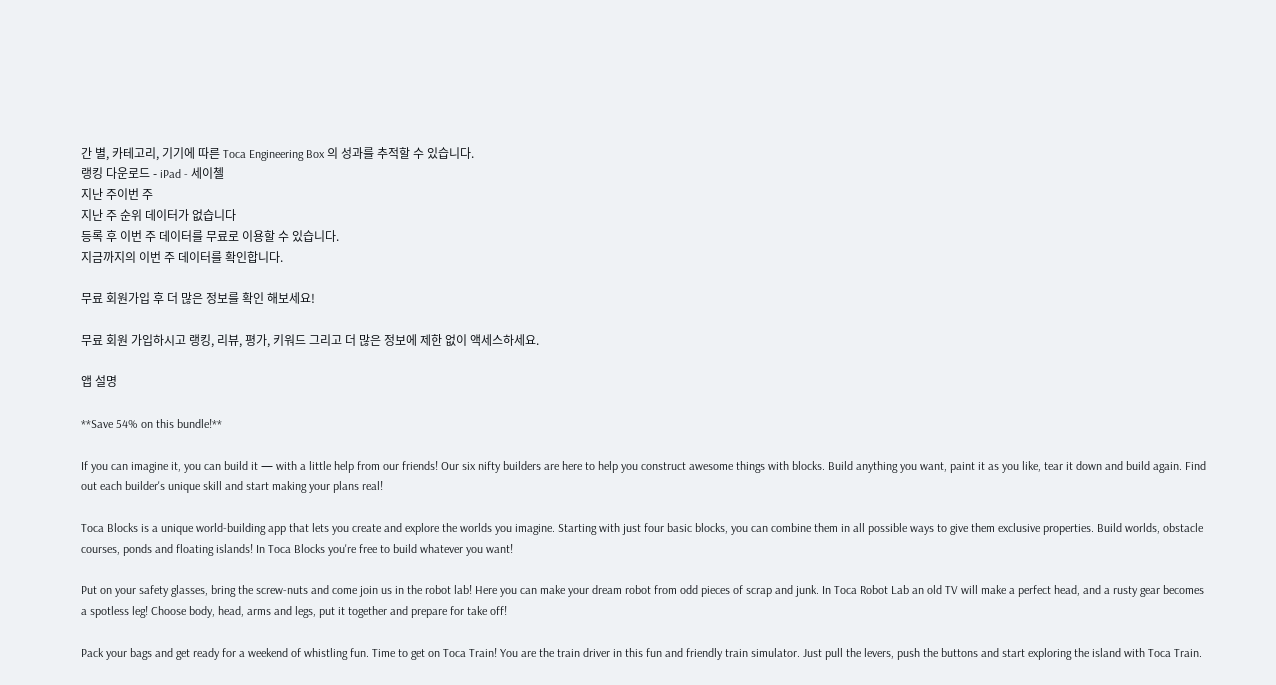간 별, 카테고리, 기기에 따른 Toca Engineering Box 의 성과를 추적할 수 있습니다.
랭킹 다운로드 - iPad - 세이첼
지난 주이번 주
지난 주 순위 데이터가 없습니다
등록 후 이번 주 데이터를 무료로 이용할 수 있습니다.
지금까지의 이번 주 데이터를 확인합니다.

무료 회원가입 후 더 많은 정보를 확인 해보세요!

무료 회원 가입하시고 랭킹, 리뷰, 평가, 키워드 그리고 더 많은 정보에 제한 없이 액세스하세요.

앱 설명

**Save 54% on this bundle!**

If you can imagine it, you can build it — with a little help from our friends! Our six nifty builders are here to help you construct awesome things with blocks. Build anything you want, paint it as you like, tear it down and build again. Find out each builder's unique skill and start making your plans real!

Toca Blocks is a unique world-building app that lets you create and explore the worlds you imagine. Starting with just four basic blocks, you can combine them in all possible ways to give them exclusive properties. Build worlds, obstacle courses, ponds and floating islands! In Toca Blocks you're free to build whatever you want!

Put on your safety glasses, bring the screw-nuts and come join us in the robot lab! Here you can make your dream robot from odd pieces of scrap and junk. In Toca Robot Lab an old TV will make a perfect head, and a rusty gear becomes a spotless leg! Choose body, head, arms and legs, put it together and prepare for take off!

Pack your bags and get ready for a weekend of whistling fun. Time to get on Toca Train! You are the train driver in this fun and friendly train simulator. Just pull the levers, push the buttons and start exploring the island with Toca Train.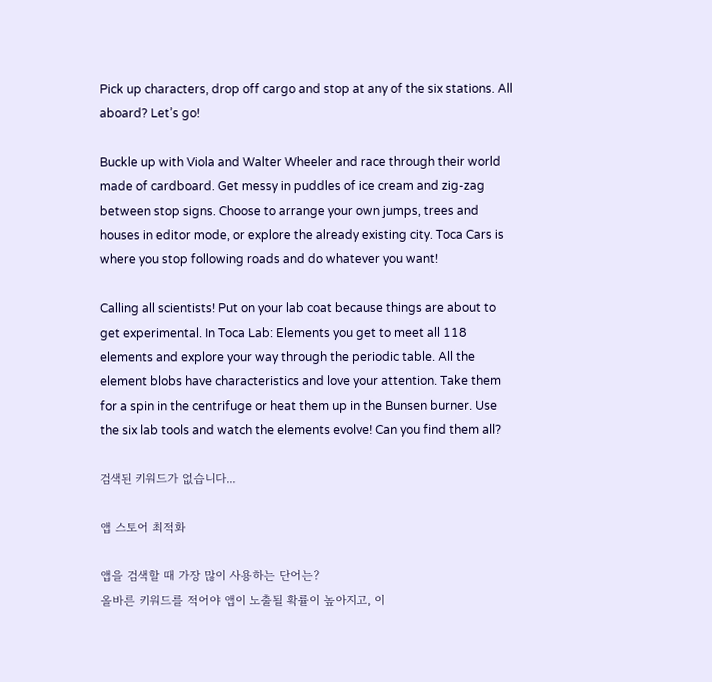Pick up characters, drop off cargo and stop at any of the six stations. All aboard? Let’s go!

Buckle up with Viola and Walter Wheeler and race through their world made of cardboard. Get messy in puddles of ice cream and zig-zag between stop signs. Choose to arrange your own jumps, trees and houses in editor mode, or explore the already existing city. Toca Cars is where you stop following roads and do whatever you want!

Calling all scientists! Put on your lab coat because things are about to get experimental. In Toca Lab: Elements you get to meet all 118 elements and explore your way through the periodic table. All the element blobs have characteristics and love your attention. Take them for a spin in the centrifuge or heat them up in the Bunsen burner. Use the six lab tools and watch the elements evolve! Can you find them all?

검색된 키워드가 없습니다...

앱 스토어 최적화

앱을 검색할 때 가장 많이 사용하는 단어는?
올바른 키워드를 적어야 앱이 노출될 확률이 높아지고, 이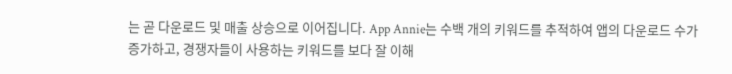는 곧 다운로드 및 매출 상승으로 이어집니다. App Annie는 수백 개의 키워드를 추적하여 앱의 다운로드 수가 증가하고, 경쟁자들이 사용하는 키워드를 보다 잘 이해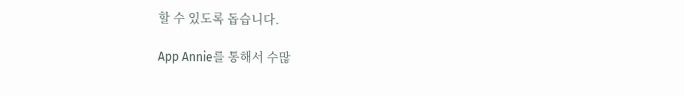할 수 있도록 돕습니다.

App Annie를 통해서 수많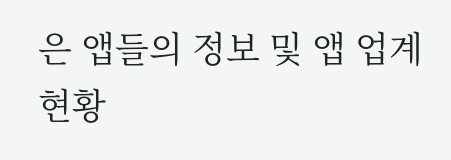은 앱들의 정보 및 앱 업계 현황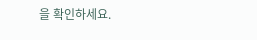을 확인하세요.